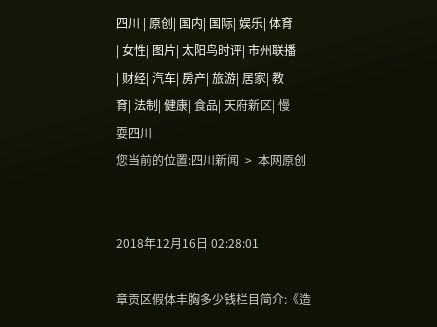四川 | 原创| 国内| 国际| 娱乐| 体育| 女性| 图片| 太阳鸟时评| 市州联播| 财经| 汽车| 房产| 旅游| 居家| 教育| 法制| 健康| 食品| 天府新区| 慢耍四川
您当前的位置:四川新闻  >  本网原创


2018年12月16日 02:28:01

章贡区假体丰胸多少钱栏目简介:《造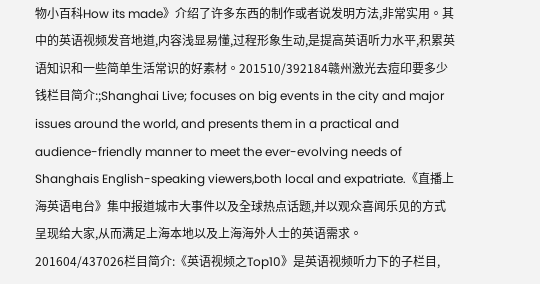物小百科How its made》介绍了许多东西的制作或者说发明方法,非常实用。其中的英语视频发音地道,内容浅显易懂,过程形象生动,是提高英语听力水平,积累英语知识和一些简单生活常识的好素材。201510/392184赣州激光去痘印要多少钱栏目简介:;Shanghai Live; focuses on big events in the city and major issues around the world, and presents them in a practical and audience-friendly manner to meet the ever-evolving needs of Shanghais English-speaking viewers,both local and expatriate.《直播上海英语电台》集中报道城市大事件以及全球热点话题,并以观众喜闻乐见的方式呈现给大家,从而满足上海本地以及上海海外人士的英语需求。201604/437026栏目简介:《英语视频之Top10》是英语视频听力下的子栏目,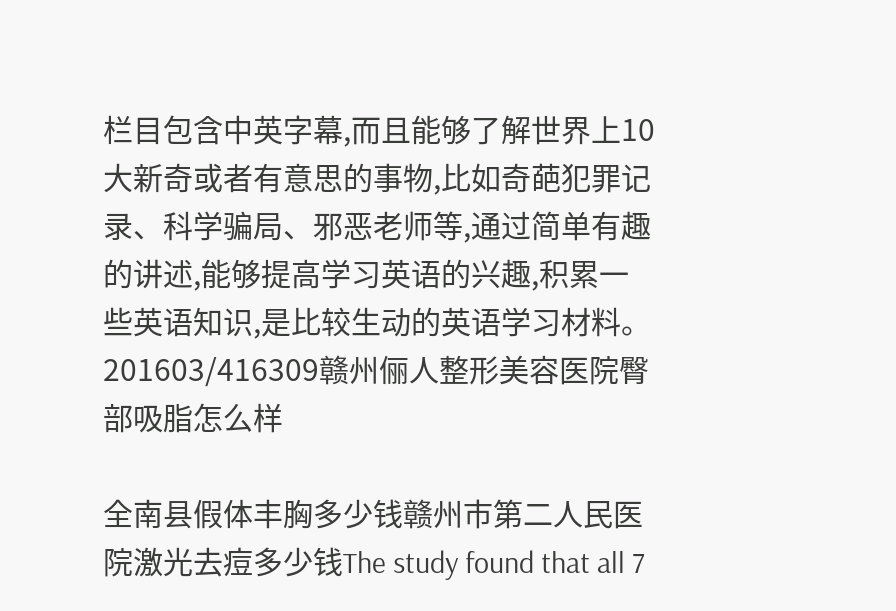栏目包含中英字幕,而且能够了解世界上10大新奇或者有意思的事物,比如奇葩犯罪记录、科学骗局、邪恶老师等,通过简单有趣的讲述,能够提高学习英语的兴趣,积累一些英语知识,是比较生动的英语学习材料。201603/416309赣州俪人整形美容医院臀部吸脂怎么样

全南县假体丰胸多少钱赣州市第二人民医院激光去痘多少钱The study found that all 7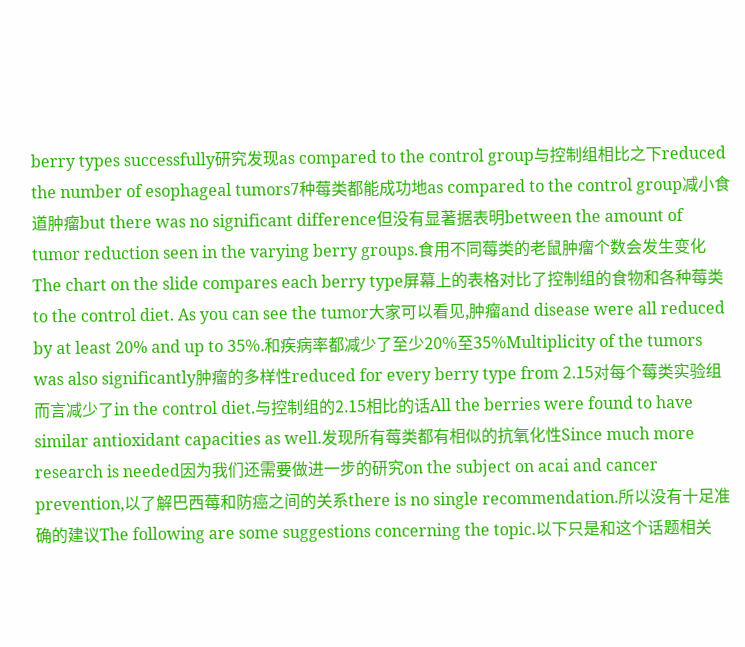berry types successfully研究发现as compared to the control group与控制组相比之下reduced the number of esophageal tumors7种莓类都能成功地as compared to the control group减小食道肿瘤but there was no significant difference但没有显著据表明between the amount of tumor reduction seen in the varying berry groups.食用不同莓类的老鼠肿瘤个数会发生变化The chart on the slide compares each berry type屏幕上的表格对比了控制组的食物和各种莓类to the control diet. As you can see the tumor大家可以看见,肿瘤and disease were all reduced by at least 20% and up to 35%.和疾病率都减少了至少20%至35%Multiplicity of the tumors was also significantly肿瘤的多样性reduced for every berry type from 2.15对每个莓类实验组而言减少了in the control diet.与控制组的2.15相比的话All the berries were found to have similar antioxidant capacities as well.发现所有莓类都有相似的抗氧化性Since much more research is needed因为我们还需要做进一步的研究on the subject on acai and cancer prevention,以了解巴西莓和防癌之间的关系there is no single recommendation.所以没有十足准确的建议The following are some suggestions concerning the topic.以下只是和这个话题相关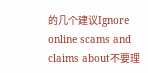的几个建议Ignore online scams and claims about不要理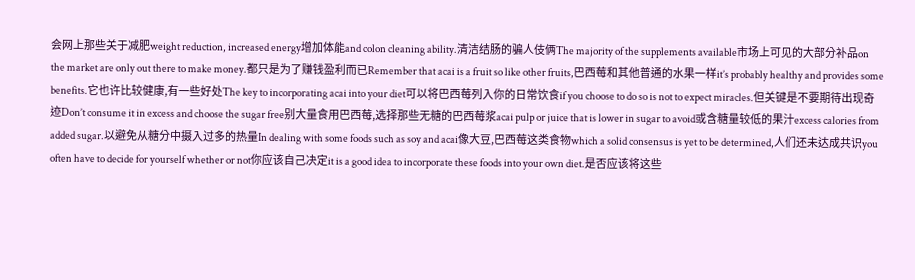会网上那些关于减肥weight reduction, increased energy增加体能and colon cleaning ability.清洁结肠的骗人伎俩The majority of the supplements available市场上可见的大部分补品on the market are only out there to make money.都只是为了赚钱盈利而已Remember that acai is a fruit so like other fruits,巴西莓和其他普通的水果一样it’s probably healthy and provides some benefits.它也许比较健康,有一些好处The key to incorporating acai into your diet可以将巴西莓列入你的日常饮食if you choose to do so is not to expect miracles.但关键是不要期待出现奇迹Don’t consume it in excess and choose the sugar free别大量食用巴西莓,选择那些无糖的巴西莓浆acai pulp or juice that is lower in sugar to avoid或含糖量较低的果汁excess calories from added sugar.以避免从糖分中摄入过多的热量In dealing with some foods such as soy and acai像大豆,巴西莓这类食物which a solid consensus is yet to be determined,人们还未达成共识you often have to decide for yourself whether or not你应该自己决定it is a good idea to incorporate these foods into your own diet.是否应该将这些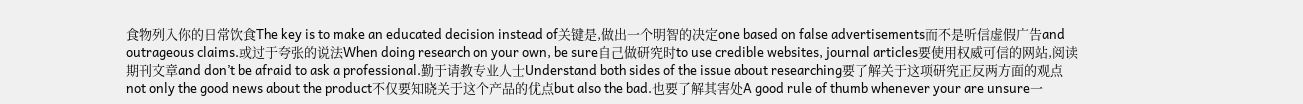食物列入你的日常饮食The key is to make an educated decision instead of关键是,做出一个明智的决定one based on false advertisements而不是听信虚假广告and outrageous claims.或过于夸张的说法When doing research on your own, be sure自己做研究时to use credible websites, journal articles要使用权威可信的网站,阅读期刊文章and don’t be afraid to ask a professional.勤于请教专业人士Understand both sides of the issue about researching要了解关于这项研究正反两方面的观点not only the good news about the product不仅要知晓关于这个产品的优点but also the bad.也要了解其害处A good rule of thumb whenever your are unsure一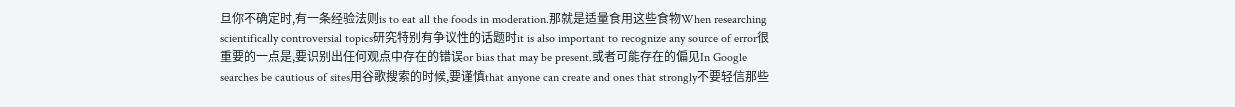旦你不确定时,有一条经验法则is to eat all the foods in moderation.那就是适量食用这些食物When researching scientifically controversial topics研究特别有争议性的话题时it is also important to recognize any source of error很重要的一点是,要识别出任何观点中存在的错误or bias that may be present.或者可能存在的偏见In Google searches be cautious of sites用谷歌搜索的时候,要谨慎that anyone can create and ones that strongly不要轻信那些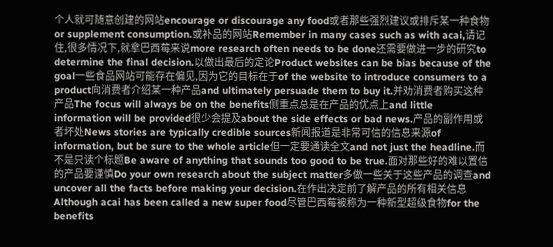个人就可随意创建的网站encourage or discourage any food或者那些强烈建议或排斥某一种食物or supplement consumption.或补品的网站Remember in many cases such as with acai,请记住,很多情况下,就拿巴西莓来说more research often needs to be done还需要做进一步的研究to determine the final decision.以做出最后的定论Product websites can be bias because of the goal一些食品网站可能存在偏见,因为它的目标在于of the website to introduce consumers to a product向消费者介绍某一种产品and ultimately persuade them to buy it.并劝消费者购买这种产品The focus will always be on the benefits侧重点总是在产品的优点上and little information will be provided很少会提及about the side effects or bad news.产品的副作用或者坏处News stories are typically credible sources新闻报道是非常可信的信息来源of information, but be sure to the whole article但一定要通读全文and not just the headline.而不是只读个标题Be aware of anything that sounds too good to be true.面对那些好的难以置信的产品要谨慎Do your own research about the subject matter多做一些关于这些产品的调查and uncover all the facts before making your decision.在作出决定前了解产品的所有相关信息Although acai has been called a new super food尽管巴西莓被称为一种新型超级食物for the benefits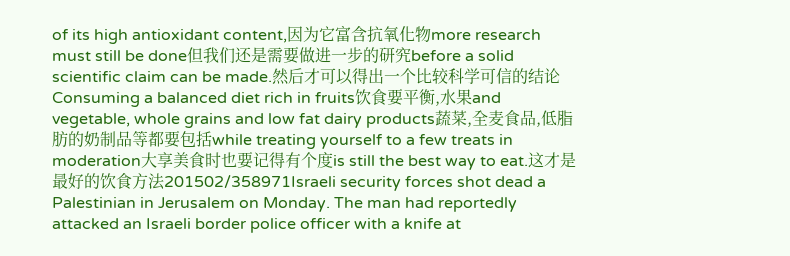of its high antioxidant content,因为它富含抗氧化物more research must still be done但我们还是需要做进一步的研究before a solid scientific claim can be made.然后才可以得出一个比较科学可信的结论Consuming a balanced diet rich in fruits饮食要平衡,水果and vegetable, whole grains and low fat dairy products蔬菜,全麦食品,低脂肪的奶制品等都要包括while treating yourself to a few treats in moderation大享美食时也要记得有个度is still the best way to eat.这才是最好的饮食方法201502/358971Israeli security forces shot dead a Palestinian in Jerusalem on Monday. The man had reportedly attacked an Israeli border police officer with a knife at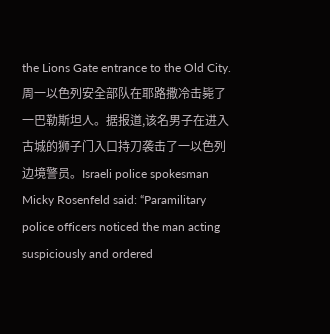the Lions Gate entrance to the Old City.周一以色列安全部队在耶路撒冷击毙了一巴勒斯坦人。据报道,该名男子在进入古城的狮子门入口持刀袭击了一以色列边境警员。Israeli police spokesman Micky Rosenfeld said: “Paramilitary police officers noticed the man acting suspiciously and ordered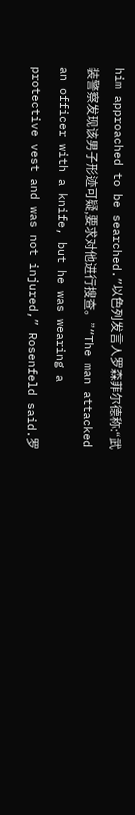him approached to be searched.”以色列发言人罗森菲尔德称:“武装警察发现该男子形迹可疑,要求对他进行搜查。”“The man attacked an officer with a knife, but he was wearing a protective vest and was not injured,” Rosenfeld said.罗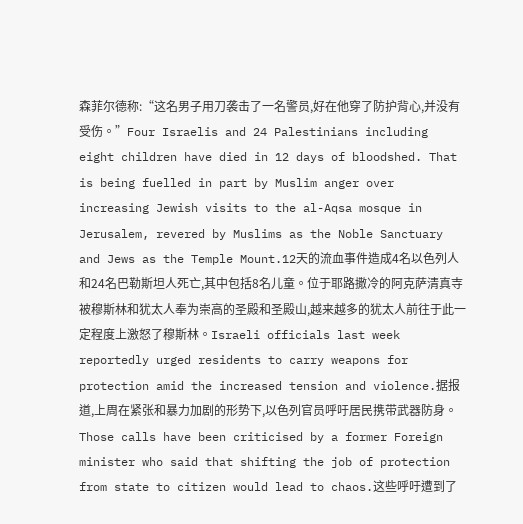森菲尔德称:“这名男子用刀袭击了一名警员,好在他穿了防护背心,并没有受伤。”Four Israelis and 24 Palestinians including eight children have died in 12 days of bloodshed. That is being fuelled in part by Muslim anger over increasing Jewish visits to the al-Aqsa mosque in Jerusalem, revered by Muslims as the Noble Sanctuary and Jews as the Temple Mount.12天的流血事件造成4名以色列人和24名巴勒斯坦人死亡,其中包括8名儿童。位于耶路撒冷的阿克萨清真寺被穆斯林和犹太人奉为崇高的圣殿和圣殿山,越来越多的犹太人前往于此一定程度上激怒了穆斯林。Israeli officials last week reportedly urged residents to carry weapons for protection amid the increased tension and violence.据报道,上周在紧张和暴力加剧的形势下,以色列官员呼吁居民携带武器防身。Those calls have been criticised by a former Foreign minister who said that shifting the job of protection from state to citizen would lead to chaos.这些呼吁遭到了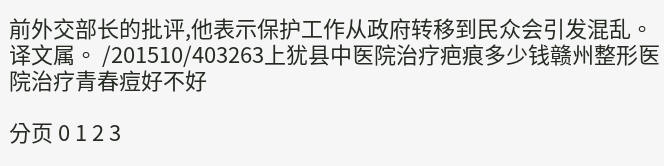前外交部长的批评,他表示保护工作从政府转移到民众会引发混乱。译文属。 /201510/403263上犹县中医院治疗疤痕多少钱赣州整形医院治疗青春痘好不好

分页 0 1 2 3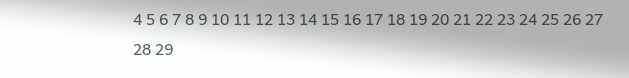4 5 6 7 8 9 10 11 12 13 14 15 16 17 18 19 20 21 22 23 24 25 26 27 28 29